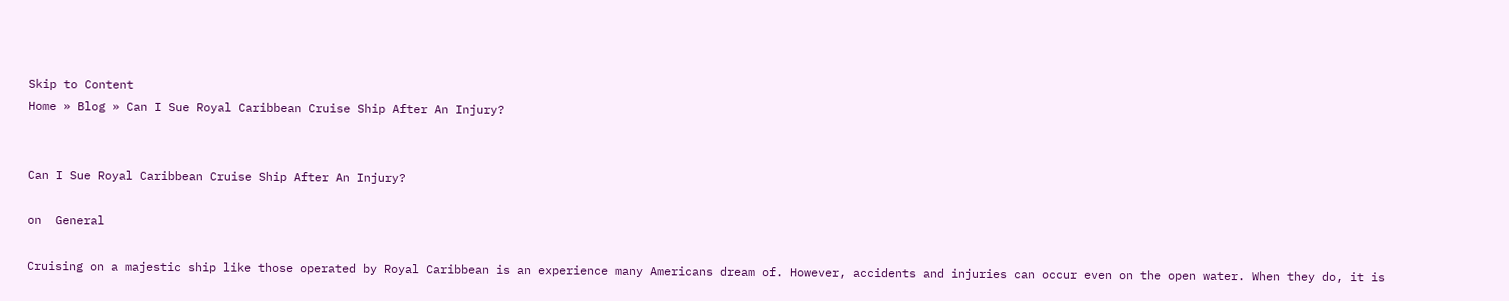Skip to Content
Home » Blog » Can I Sue Royal Caribbean Cruise Ship After An Injury?


Can I Sue Royal Caribbean Cruise Ship After An Injury?

on  General

Cruising on a majestic ship like those operated by Royal Caribbean is an experience many Americans dream of. However, accidents and injuries can occur even on the open water. When they do, it is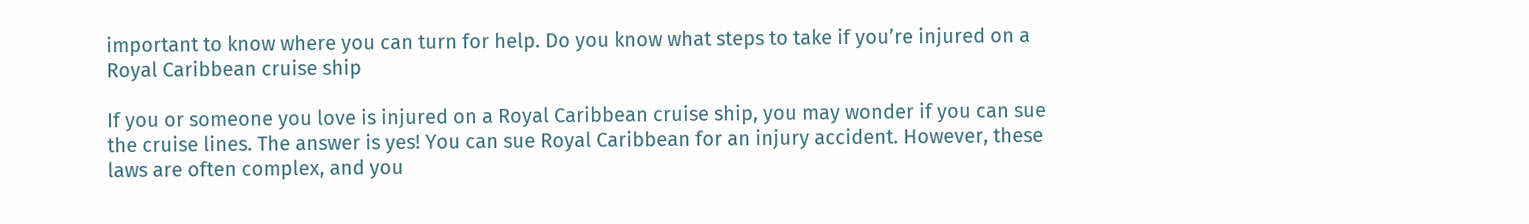important to know where you can turn for help. Do you know what steps to take if you’re injured on a Royal Caribbean cruise ship

If you or someone you love is injured on a Royal Caribbean cruise ship, you may wonder if you can sue the cruise lines. The answer is yes! You can sue Royal Caribbean for an injury accident. However, these laws are often complex, and you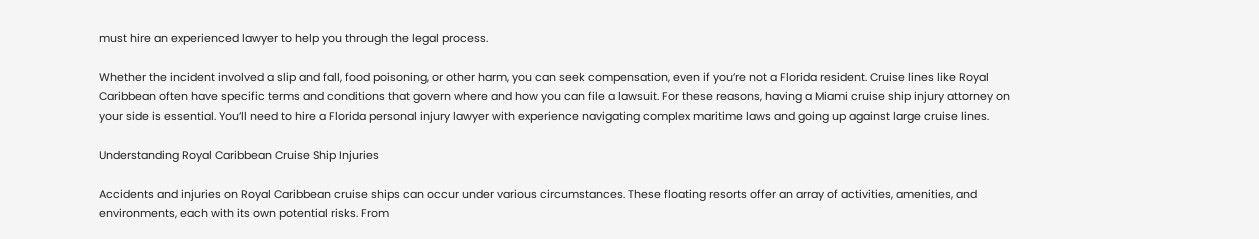must hire an experienced lawyer to help you through the legal process.

Whether the incident involved a slip and fall, food poisoning, or other harm, you can seek compensation, even if you’re not a Florida resident. Cruise lines like Royal Caribbean often have specific terms and conditions that govern where and how you can file a lawsuit. For these reasons, having a Miami cruise ship injury attorney on your side is essential. You’ll need to hire a Florida personal injury lawyer with experience navigating complex maritime laws and going up against large cruise lines.

Understanding Royal Caribbean Cruise Ship Injuries

Accidents and injuries on Royal Caribbean cruise ships can occur under various circumstances. These floating resorts offer an array of activities, amenities, and environments, each with its own potential risks. From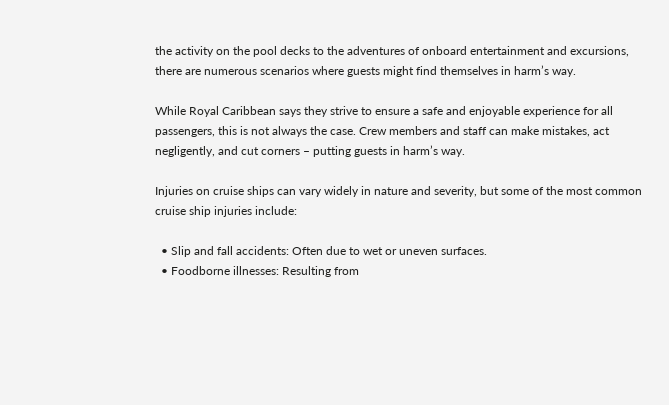the activity on the pool decks to the adventures of onboard entertainment and excursions, there are numerous scenarios where guests might find themselves in harm’s way.

While Royal Caribbean says they strive to ensure a safe and enjoyable experience for all passengers, this is not always the case. Crew members and staff can make mistakes, act negligently, and cut corners – putting guests in harm’s way.

Injuries on cruise ships can vary widely in nature and severity, but some of the most common cruise ship injuries include:

  • Slip and fall accidents: Often due to wet or uneven surfaces.
  • Foodborne illnesses: Resulting from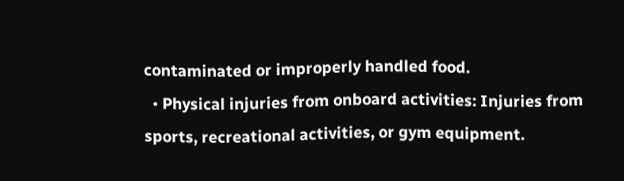contaminated or improperly handled food.
  • Physical injuries from onboard activities: Injuries from sports, recreational activities, or gym equipment.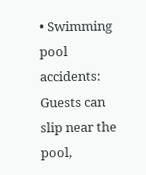• Swimming pool accidents: Guests can slip near the pool,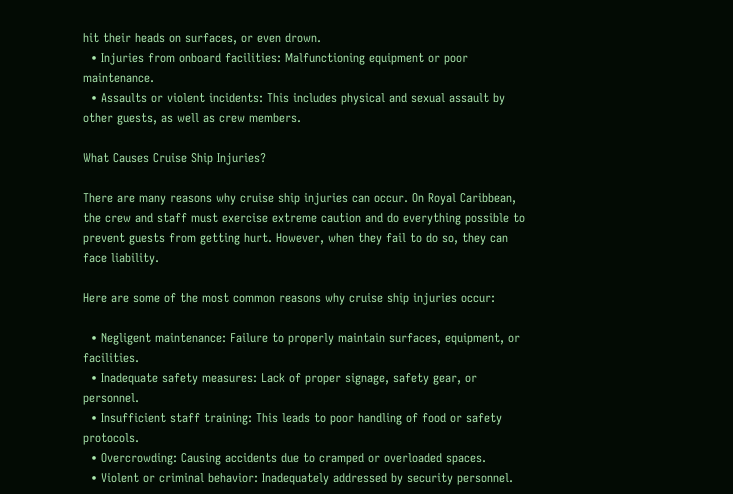hit their heads on surfaces, or even drown.
  • Injuries from onboard facilities: Malfunctioning equipment or poor maintenance.
  • Assaults or violent incidents: This includes physical and sexual assault by other guests, as well as crew members.

What Causes Cruise Ship Injuries?

There are many reasons why cruise ship injuries can occur. On Royal Caribbean, the crew and staff must exercise extreme caution and do everything possible to prevent guests from getting hurt. However, when they fail to do so, they can face liability.

Here are some of the most common reasons why cruise ship injuries occur:

  • Negligent maintenance: Failure to properly maintain surfaces, equipment, or facilities.
  • Inadequate safety measures: Lack of proper signage, safety gear, or personnel.
  • Insufficient staff training: This leads to poor handling of food or safety protocols.
  • Overcrowding: Causing accidents due to cramped or overloaded spaces.
  • Violent or criminal behavior: Inadequately addressed by security personnel.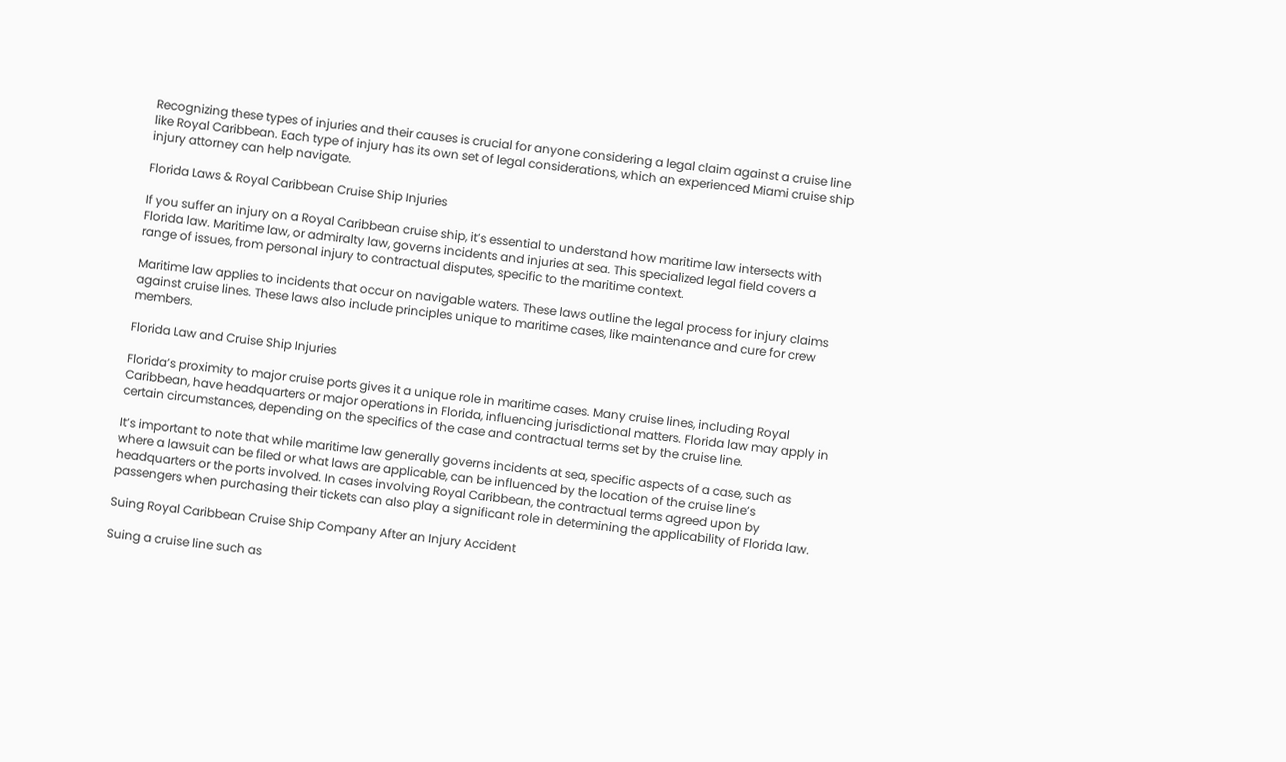Recognizing these types of injuries and their causes is crucial for anyone considering a legal claim against a cruise line like Royal Caribbean. Each type of injury has its own set of legal considerations, which an experienced Miami cruise ship injury attorney can help navigate.

Florida Laws & Royal Caribbean Cruise Ship Injuries

If you suffer an injury on a Royal Caribbean cruise ship, it’s essential to understand how maritime law intersects with Florida law. Maritime law, or admiralty law, governs incidents and injuries at sea. This specialized legal field covers a range of issues, from personal injury to contractual disputes, specific to the maritime context.

Maritime law applies to incidents that occur on navigable waters. These laws outline the legal process for injury claims against cruise lines. These laws also include principles unique to maritime cases, like maintenance and cure for crew members.

Florida Law and Cruise Ship Injuries

Florida’s proximity to major cruise ports gives it a unique role in maritime cases. Many cruise lines, including Royal Caribbean, have headquarters or major operations in Florida, influencing jurisdictional matters. Florida law may apply in certain circumstances, depending on the specifics of the case and contractual terms set by the cruise line.

It’s important to note that while maritime law generally governs incidents at sea, specific aspects of a case, such as where a lawsuit can be filed or what laws are applicable, can be influenced by the location of the cruise line’s headquarters or the ports involved. In cases involving Royal Caribbean, the contractual terms agreed upon by passengers when purchasing their tickets can also play a significant role in determining the applicability of Florida law.

Suing Royal Caribbean Cruise Ship Company After an Injury Accident

Suing a cruise line such as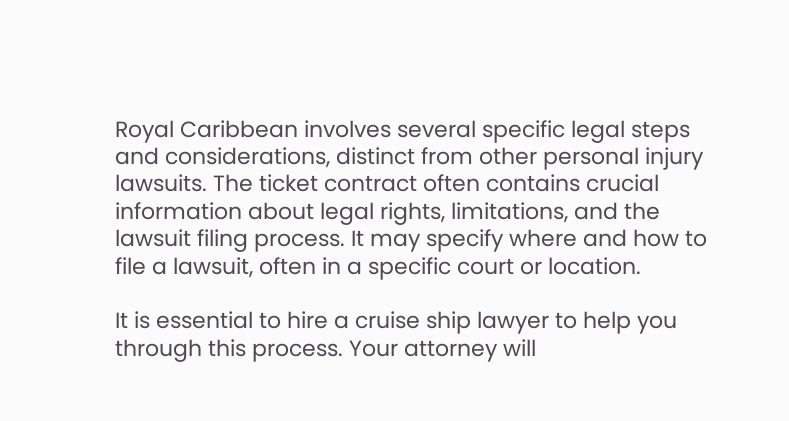Royal Caribbean involves several specific legal steps and considerations, distinct from other personal injury lawsuits. The ticket contract often contains crucial information about legal rights, limitations, and the lawsuit filing process. It may specify where and how to file a lawsuit, often in a specific court or location.

It is essential to hire a cruise ship lawyer to help you through this process. Your attorney will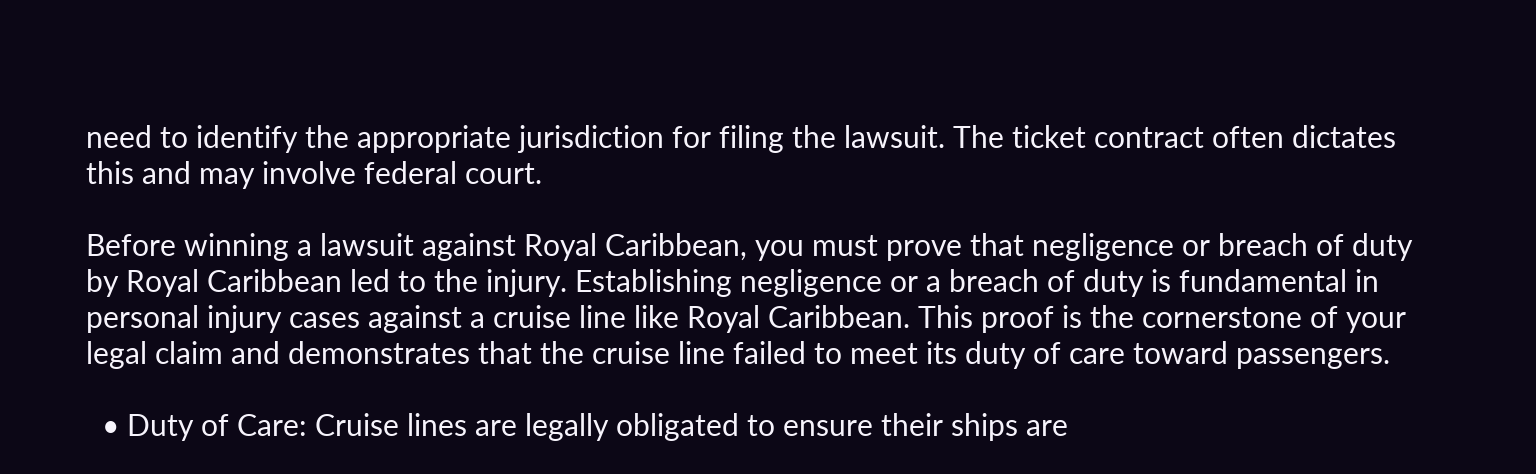need to identify the appropriate jurisdiction for filing the lawsuit. The ticket contract often dictates this and may involve federal court.

Before winning a lawsuit against Royal Caribbean, you must prove that negligence or breach of duty by Royal Caribbean led to the injury. Establishing negligence or a breach of duty is fundamental in personal injury cases against a cruise line like Royal Caribbean. This proof is the cornerstone of your legal claim and demonstrates that the cruise line failed to meet its duty of care toward passengers.

  • Duty of Care: Cruise lines are legally obligated to ensure their ships are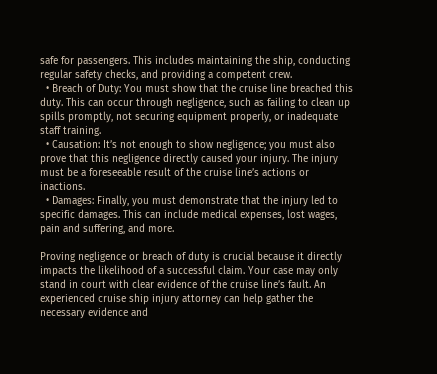safe for passengers. This includes maintaining the ship, conducting regular safety checks, and providing a competent crew.
  • Breach of Duty: You must show that the cruise line breached this duty. This can occur through negligence, such as failing to clean up spills promptly, not securing equipment properly, or inadequate staff training.
  • Causation: It’s not enough to show negligence; you must also prove that this negligence directly caused your injury. The injury must be a foreseeable result of the cruise line’s actions or inactions.
  • Damages: Finally, you must demonstrate that the injury led to specific damages. This can include medical expenses, lost wages, pain and suffering, and more.

Proving negligence or breach of duty is crucial because it directly impacts the likelihood of a successful claim. Your case may only stand in court with clear evidence of the cruise line’s fault. An experienced cruise ship injury attorney can help gather the necessary evidence and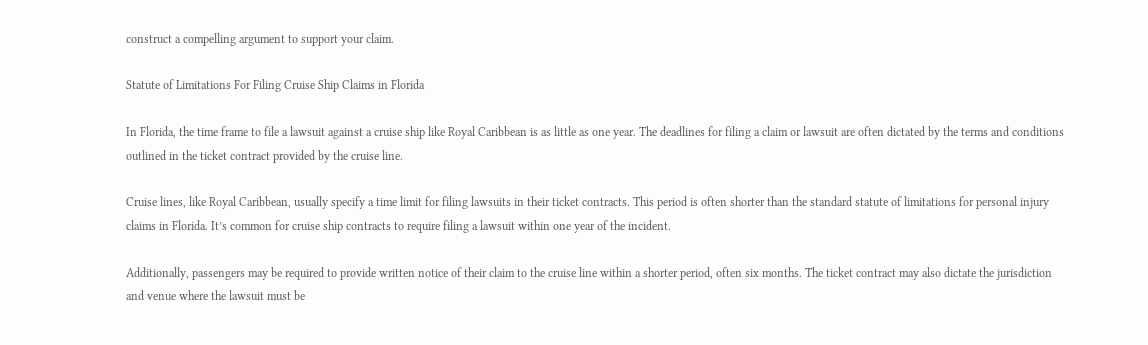construct a compelling argument to support your claim.

Statute of Limitations For Filing Cruise Ship Claims in Florida

In Florida, the time frame to file a lawsuit against a cruise ship like Royal Caribbean is as little as one year. The deadlines for filing a claim or lawsuit are often dictated by the terms and conditions outlined in the ticket contract provided by the cruise line.

Cruise lines, like Royal Caribbean, usually specify a time limit for filing lawsuits in their ticket contracts. This period is often shorter than the standard statute of limitations for personal injury claims in Florida. It’s common for cruise ship contracts to require filing a lawsuit within one year of the incident.

Additionally, passengers may be required to provide written notice of their claim to the cruise line within a shorter period, often six months. The ticket contract may also dictate the jurisdiction and venue where the lawsuit must be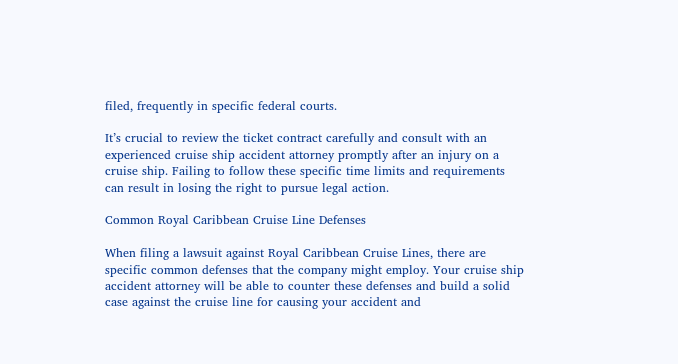filed, frequently in specific federal courts.

It’s crucial to review the ticket contract carefully and consult with an experienced cruise ship accident attorney promptly after an injury on a cruise ship. Failing to follow these specific time limits and requirements can result in losing the right to pursue legal action.

Common Royal Caribbean Cruise Line Defenses

When filing a lawsuit against Royal Caribbean Cruise Lines, there are specific common defenses that the company might employ. Your cruise ship accident attorney will be able to counter these defenses and build a solid case against the cruise line for causing your accident and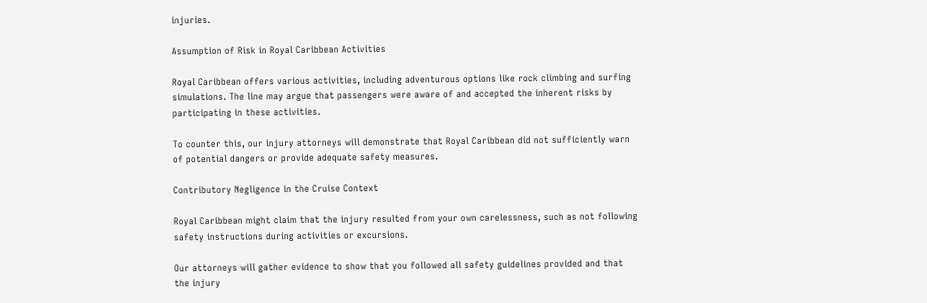injuries.

Assumption of Risk in Royal Caribbean Activities

Royal Caribbean offers various activities, including adventurous options like rock climbing and surfing simulations. The line may argue that passengers were aware of and accepted the inherent risks by participating in these activities.

To counter this, our injury attorneys will demonstrate that Royal Caribbean did not sufficiently warn of potential dangers or provide adequate safety measures.

Contributory Negligence in the Cruise Context

Royal Caribbean might claim that the injury resulted from your own carelessness, such as not following safety instructions during activities or excursions.

Our attorneys will gather evidence to show that you followed all safety guidelines provided and that the injury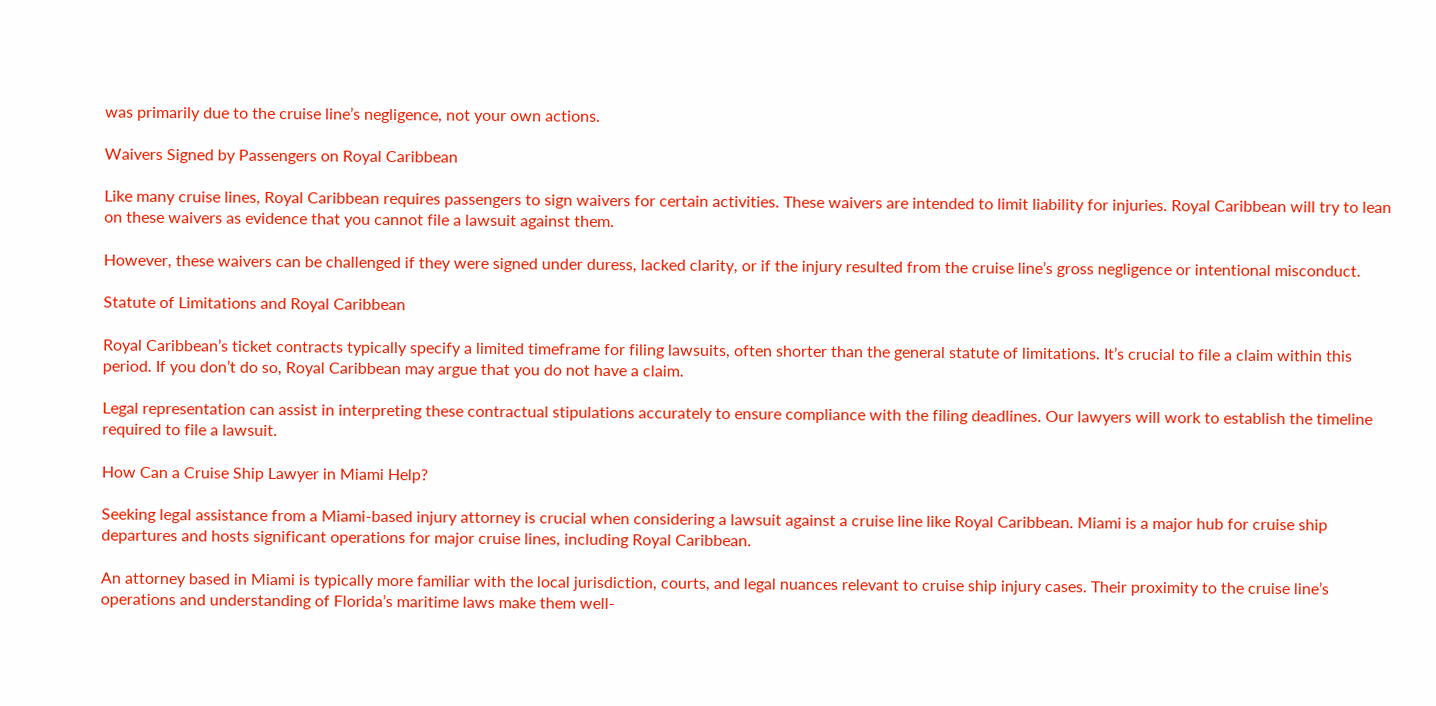was primarily due to the cruise line’s negligence, not your own actions.

Waivers Signed by Passengers on Royal Caribbean

Like many cruise lines, Royal Caribbean requires passengers to sign waivers for certain activities. These waivers are intended to limit liability for injuries. Royal Caribbean will try to lean on these waivers as evidence that you cannot file a lawsuit against them.

However, these waivers can be challenged if they were signed under duress, lacked clarity, or if the injury resulted from the cruise line’s gross negligence or intentional misconduct.

Statute of Limitations and Royal Caribbean

Royal Caribbean’s ticket contracts typically specify a limited timeframe for filing lawsuits, often shorter than the general statute of limitations. It’s crucial to file a claim within this period. If you don’t do so, Royal Caribbean may argue that you do not have a claim.

Legal representation can assist in interpreting these contractual stipulations accurately to ensure compliance with the filing deadlines. Our lawyers will work to establish the timeline required to file a lawsuit.

How Can a Cruise Ship Lawyer in Miami Help?

Seeking legal assistance from a Miami-based injury attorney is crucial when considering a lawsuit against a cruise line like Royal Caribbean. Miami is a major hub for cruise ship departures and hosts significant operations for major cruise lines, including Royal Caribbean.

An attorney based in Miami is typically more familiar with the local jurisdiction, courts, and legal nuances relevant to cruise ship injury cases. Their proximity to the cruise line’s operations and understanding of Florida’s maritime laws make them well-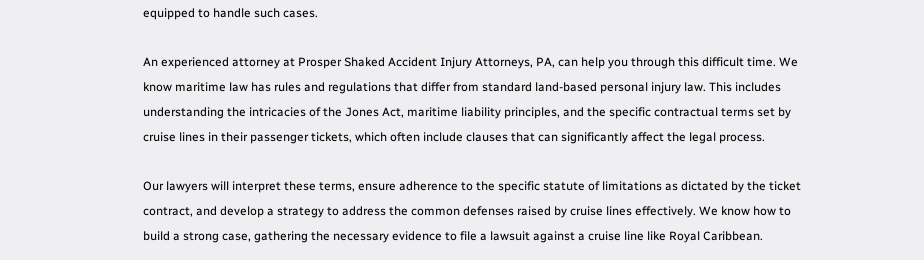equipped to handle such cases.

An experienced attorney at Prosper Shaked Accident Injury Attorneys, PA, can help you through this difficult time. We know maritime law has rules and regulations that differ from standard land-based personal injury law. This includes understanding the intricacies of the Jones Act, maritime liability principles, and the specific contractual terms set by cruise lines in their passenger tickets, which often include clauses that can significantly affect the legal process.

Our lawyers will interpret these terms, ensure adherence to the specific statute of limitations as dictated by the ticket contract, and develop a strategy to address the common defenses raised by cruise lines effectively. We know how to build a strong case, gathering the necessary evidence to file a lawsuit against a cruise line like Royal Caribbean.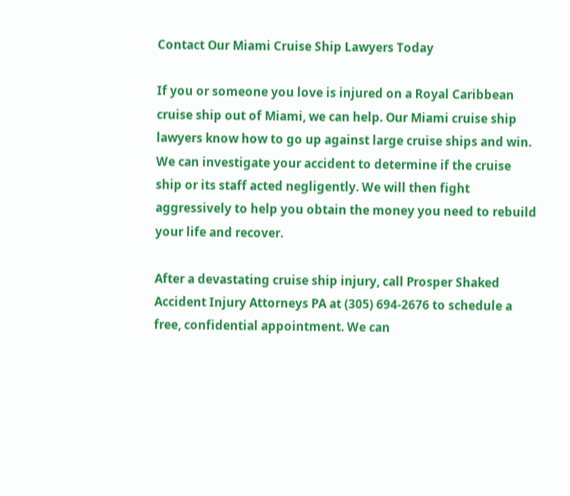Contact Our Miami Cruise Ship Lawyers Today

If you or someone you love is injured on a Royal Caribbean cruise ship out of Miami, we can help. Our Miami cruise ship lawyers know how to go up against large cruise ships and win. We can investigate your accident to determine if the cruise ship or its staff acted negligently. We will then fight aggressively to help you obtain the money you need to rebuild your life and recover.

After a devastating cruise ship injury, call Prosper Shaked Accident Injury Attorneys PA at (305) 694-2676 to schedule a free, confidential appointment. We can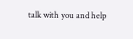talk with you and help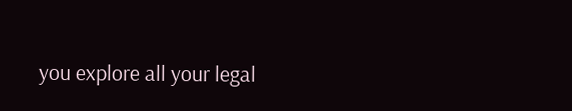you explore all your legal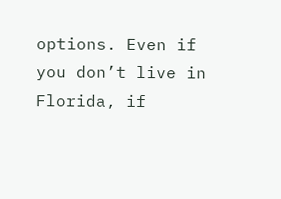options. Even if you don’t live in Florida, if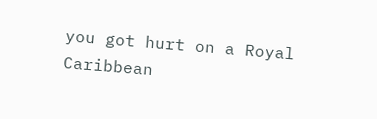you got hurt on a Royal Caribbean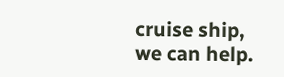cruise ship, we can help.